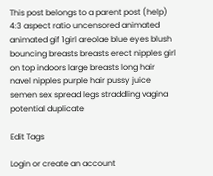This post belongs to a parent post (help)
4:3 aspect ratio uncensored animated animated gif 1girl areolae blue eyes blush bouncing breasts breasts erect nipples girl on top indoors large breasts long hair navel nipples purple hair pussy juice semen sex spread legs straddling vagina potential duplicate

Edit Tags

Login or create an account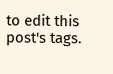to edit this post's tags.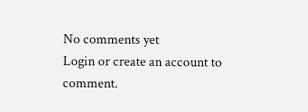No comments yet
Login or create an account to comment.